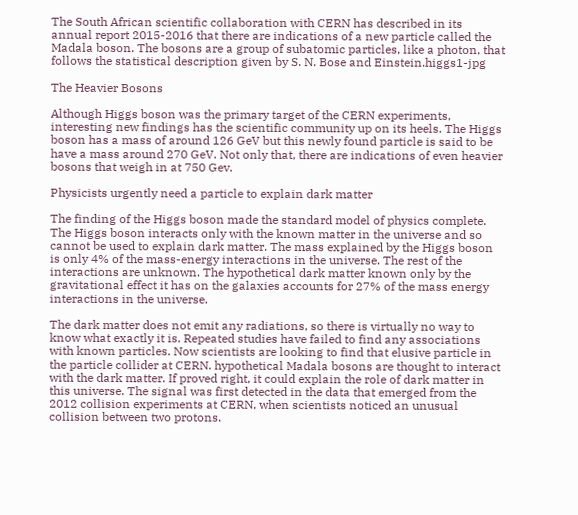The South African scientific collaboration with CERN has described in its annual report 2015-2016 that there are indications of a new particle called the Madala boson. The bosons are a group of subatomic particles, like a photon, that follows the statistical description given by S. N. Bose and Einstein.higgs1-jpg

The Heavier Bosons

Although Higgs boson was the primary target of the CERN experiments, interesting new findings has the scientific community up on its heels. The Higgs boson has a mass of around 126 GeV but this newly found particle is said to be have a mass around 270 GeV. Not only that, there are indications of even heavier bosons that weigh in at 750 Gev.

Physicists urgently need a particle to explain dark matter

The finding of the Higgs boson made the standard model of physics complete. The Higgs boson interacts only with the known matter in the universe and so cannot be used to explain dark matter. The mass explained by the Higgs boson is only 4% of the mass-energy interactions in the universe. The rest of the interactions are unknown. The hypothetical dark matter known only by the gravitational effect it has on the galaxies accounts for 27% of the mass energy interactions in the universe.

The dark matter does not emit any radiations, so there is virtually no way to know what exactly it is. Repeated studies have failed to find any associations with known particles. Now scientists are looking to find that elusive particle in the particle collider at CERN. hypothetical Madala bosons are thought to interact with the dark matter. If proved right, it could explain the role of dark matter in this universe. The signal was first detected in the data that emerged from the 2012 collision experiments at CERN, when scientists noticed an unusual collision between two protons.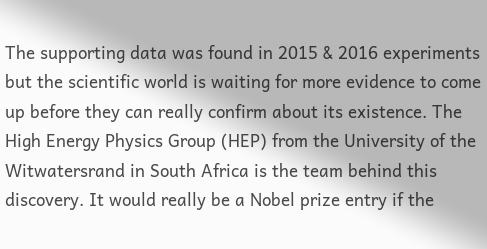The supporting data was found in 2015 & 2016 experiments but the scientific world is waiting for more evidence to come up before they can really confirm about its existence. The High Energy Physics Group (HEP) from the University of the Witwatersrand in South Africa is the team behind this discovery. It would really be a Nobel prize entry if the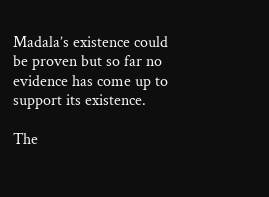Madala’s existence could be proven but so far no evidence has come up to support its existence.

The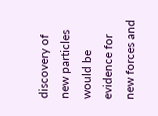discovery of new particles would be evidence for new forces and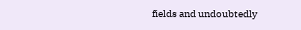fields and undoubtedly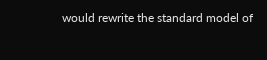would rewrite the standard model of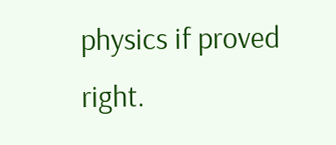physics if proved right.